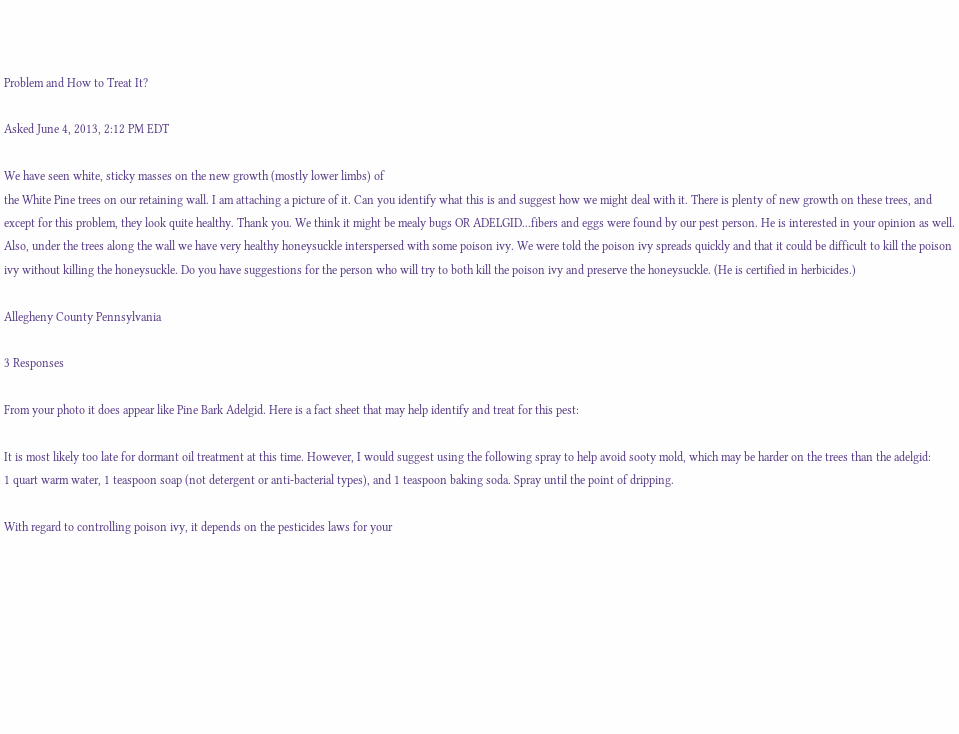Problem and How to Treat It?

Asked June 4, 2013, 2:12 PM EDT

We have seen white, sticky masses on the new growth (mostly lower limbs) of
the White Pine trees on our retaining wall. I am attaching a picture of it. Can you identify what this is and suggest how we might deal with it. There is plenty of new growth on these trees, and except for this problem, they look quite healthy. Thank you. We think it might be mealy bugs OR ADELGID...fibers and eggs were found by our pest person. He is interested in your opinion as well.
Also, under the trees along the wall we have very healthy honeysuckle interspersed with some poison ivy. We were told the poison ivy spreads quickly and that it could be difficult to kill the poison ivy without killing the honeysuckle. Do you have suggestions for the person who will try to both kill the poison ivy and preserve the honeysuckle. (He is certified in herbicides.)

Allegheny County Pennsylvania

3 Responses

From your photo it does appear like Pine Bark Adelgid. Here is a fact sheet that may help identify and treat for this pest:

It is most likely too late for dormant oil treatment at this time. However, I would suggest using the following spray to help avoid sooty mold, which may be harder on the trees than the adelgid:
1 quart warm water, 1 teaspoon soap (not detergent or anti-bacterial types), and 1 teaspoon baking soda. Spray until the point of dripping.

With regard to controlling poison ivy, it depends on the pesticides laws for your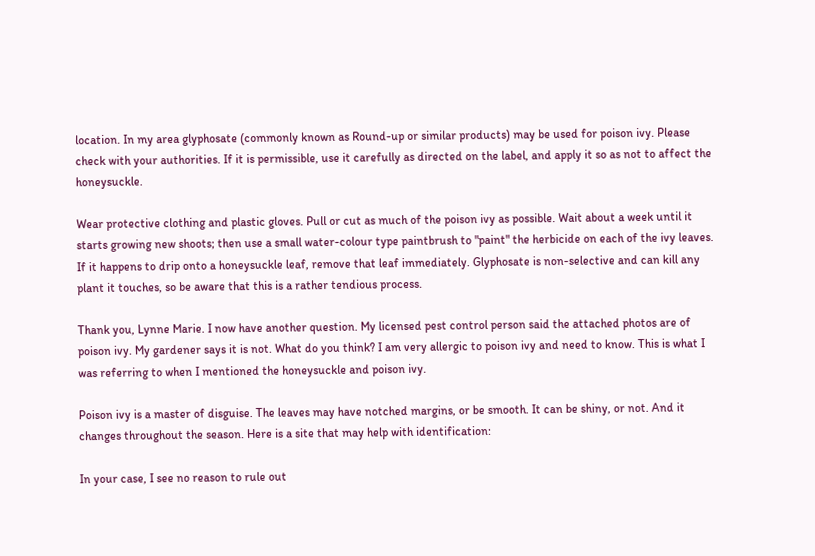location. In my area glyphosate (commonly known as Round-up or similar products) may be used for poison ivy. Please check with your authorities. If it is permissible, use it carefully as directed on the label, and apply it so as not to affect the honeysuckle.

Wear protective clothing and plastic gloves. Pull or cut as much of the poison ivy as possible. Wait about a week until it starts growing new shoots; then use a small water-colour type paintbrush to "paint" the herbicide on each of the ivy leaves. If it happens to drip onto a honeysuckle leaf, remove that leaf immediately. Glyphosate is non-selective and can kill any plant it touches, so be aware that this is a rather tendious process.

Thank you, Lynne Marie. I now have another question. My licensed pest control person said the attached photos are of poison ivy. My gardener says it is not. What do you think? I am very allergic to poison ivy and need to know. This is what I was referring to when I mentioned the honeysuckle and poison ivy.

Poison ivy is a master of disguise. The leaves may have notched margins, or be smooth. It can be shiny, or not. And it changes throughout the season. Here is a site that may help with identification:

In your case, I see no reason to rule out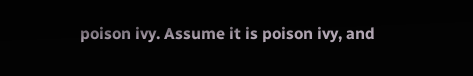poison ivy. Assume it is poison ivy, and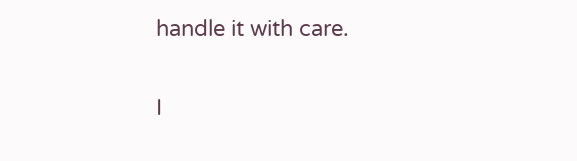handle it with care.

I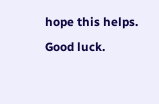hope this helps. Good luck.